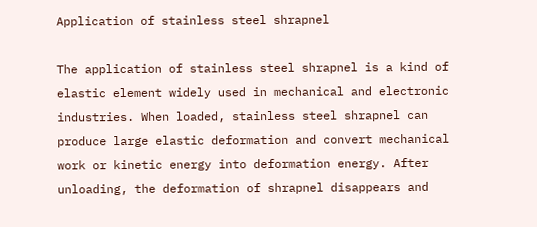Application of stainless steel shrapnel

The application of stainless steel shrapnel is a kind of elastic element widely used in mechanical and electronic industries. When loaded, stainless steel shrapnel can produce large elastic deformation and convert mechanical work or kinetic energy into deformation energy. After unloading, the deformation of shrapnel disappears and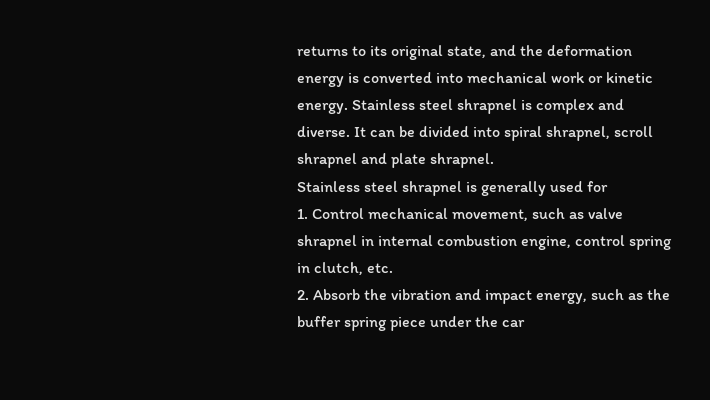returns to its original state, and the deformation energy is converted into mechanical work or kinetic energy. Stainless steel shrapnel is complex and diverse. It can be divided into spiral shrapnel, scroll shrapnel and plate shrapnel.
Stainless steel shrapnel is generally used for
1. Control mechanical movement, such as valve shrapnel in internal combustion engine, control spring in clutch, etc.
2. Absorb the vibration and impact energy, such as the buffer spring piece under the car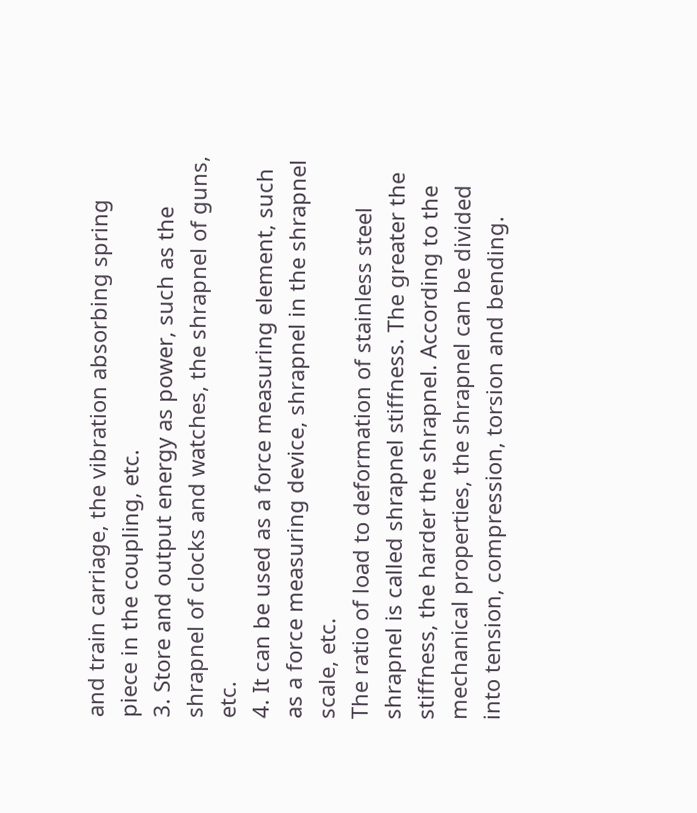and train carriage, the vibration absorbing spring piece in the coupling, etc.
3. Store and output energy as power, such as the shrapnel of clocks and watches, the shrapnel of guns, etc.
4. It can be used as a force measuring element, such as a force measuring device, shrapnel in the shrapnel scale, etc.
The ratio of load to deformation of stainless steel shrapnel is called shrapnel stiffness. The greater the stiffness, the harder the shrapnel. According to the mechanical properties, the shrapnel can be divided into tension, compression, torsion and bending.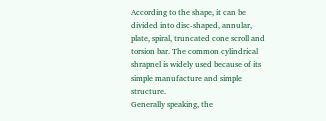According to the shape, it can be divided into disc-shaped, annular, plate, spiral, truncated cone scroll and torsion bar. The common cylindrical shrapnel is widely used because of its simple manufacture and simple structure.
Generally speaking, the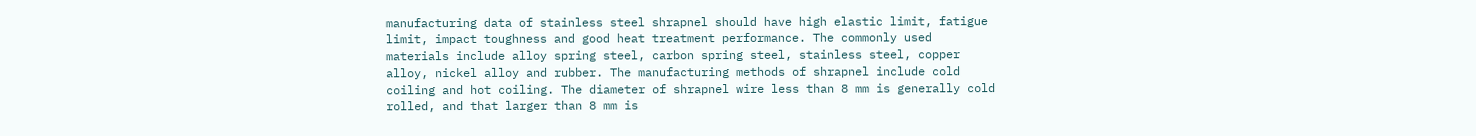manufacturing data of stainless steel shrapnel should have high elastic limit, fatigue limit, impact toughness and good heat treatment performance. The commonly used materials include alloy spring steel, carbon spring steel, stainless steel, copper alloy, nickel alloy and rubber. The manufacturing methods of shrapnel include cold coiling and hot coiling. The diameter of shrapnel wire less than 8 mm is generally cold rolled, and that larger than 8 mm is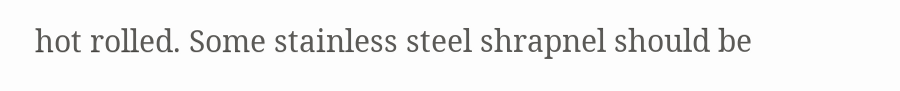hot rolled. Some stainless steel shrapnel should be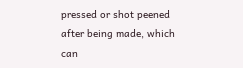pressed or shot peened after being made, which can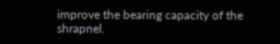improve the bearing capacity of the shrapnel.